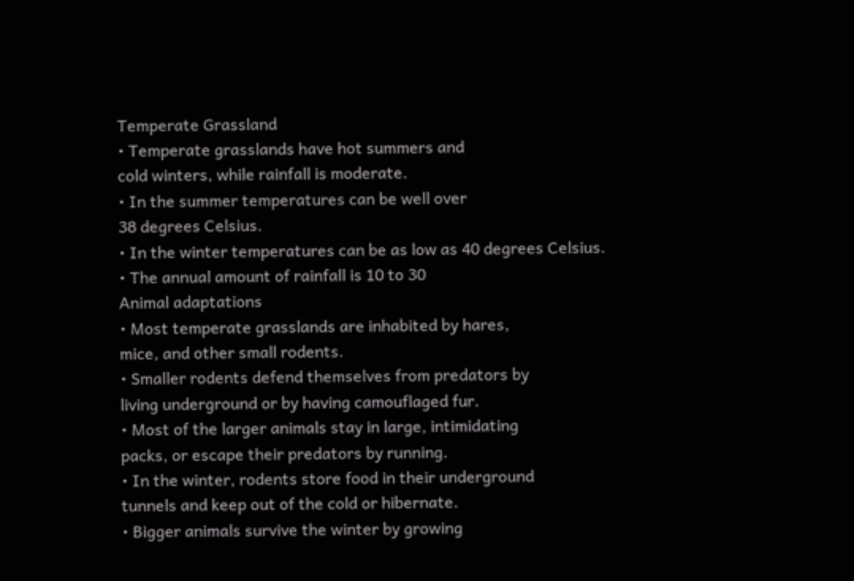Temperate Grassland
• Temperate grasslands have hot summers and
cold winters, while rainfall is moderate.
• In the summer temperatures can be well over
38 degrees Celsius.
• In the winter temperatures can be as low as 40 degrees Celsius.
• The annual amount of rainfall is 10 to 30
Animal adaptations
• Most temperate grasslands are inhabited by hares,
mice, and other small rodents.
• Smaller rodents defend themselves from predators by
living underground or by having camouflaged fur.
• Most of the larger animals stay in large, intimidating
packs, or escape their predators by running.
• In the winter, rodents store food in their underground
tunnels and keep out of the cold or hibernate.
• Bigger animals survive the winter by growing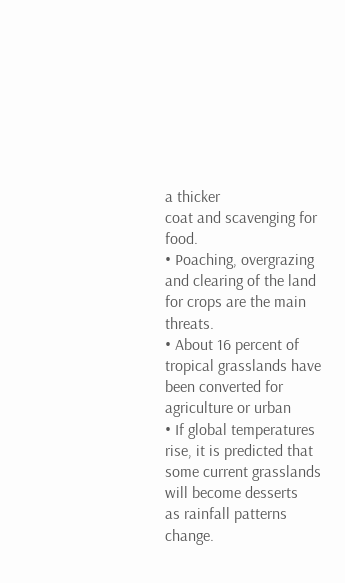a thicker
coat and scavenging for food.
• Poaching, overgrazing and clearing of the land
for crops are the main threats.
• About 16 percent of tropical grasslands have
been converted for agriculture or urban
• If global temperatures rise, it is predicted that
some current grasslands will become desserts
as rainfall patterns change.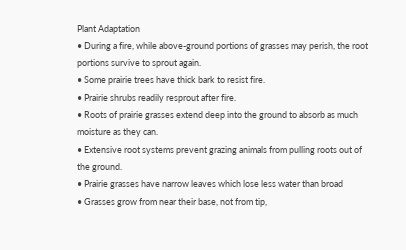Plant Adaptation
• During a fire, while above-ground portions of grasses may perish, the root
portions survive to sprout again.
• Some prairie trees have thick bark to resist fire.
• Prairie shrubs readily resprout after fire.
• Roots of prairie grasses extend deep into the ground to absorb as much
moisture as they can.
• Extensive root systems prevent grazing animals from pulling roots out of
the ground.
• Prairie grasses have narrow leaves which lose less water than broad
• Grasses grow from near their base, not from tip,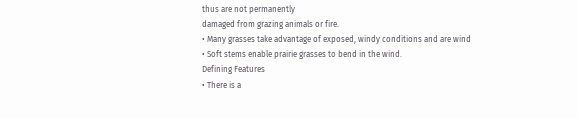thus are not permanently
damaged from grazing animals or fire.
• Many grasses take advantage of exposed, windy conditions and are wind
• Soft stems enable prairie grasses to bend in the wind.
Defining Features
• There is a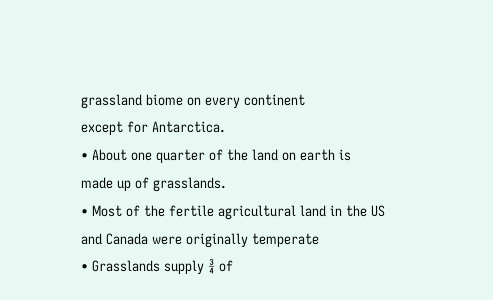grassland biome on every continent
except for Antarctica.
• About one quarter of the land on earth is
made up of grasslands.
• Most of the fertile agricultural land in the US
and Canada were originally temperate
• Grasslands supply ¾ of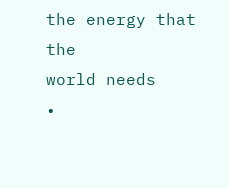the energy that the
world needs
•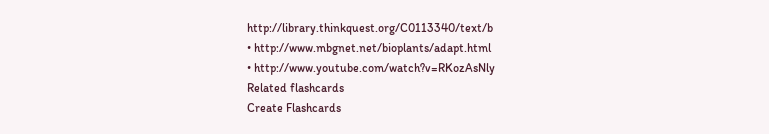http://library.thinkquest.org/C0113340/text/b
• http://www.mbgnet.net/bioplants/adapt.html
• http://www.youtube.com/watch?v=RKozAsNly
Related flashcards
Create Flashcards